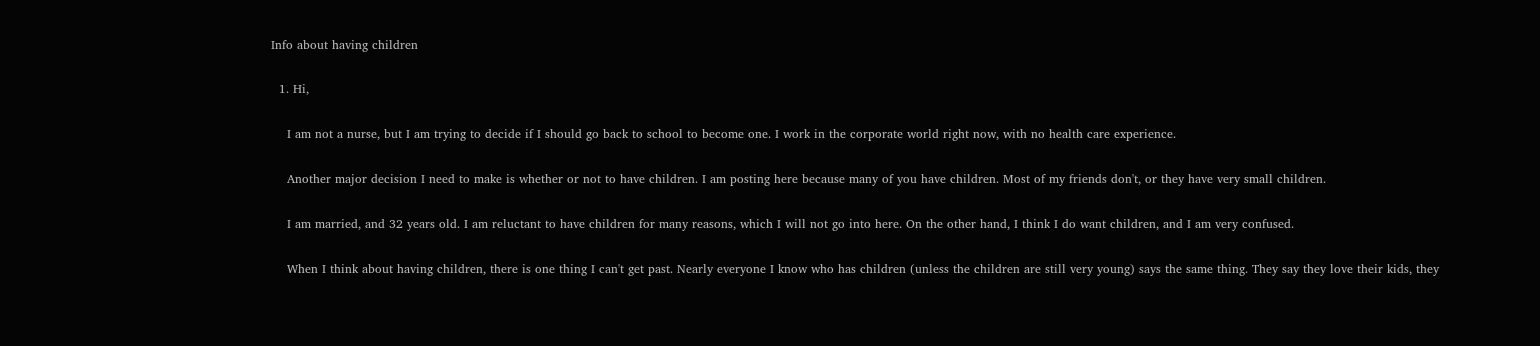Info about having children

  1. Hi,

    I am not a nurse, but I am trying to decide if I should go back to school to become one. I work in the corporate world right now, with no health care experience.

    Another major decision I need to make is whether or not to have children. I am posting here because many of you have children. Most of my friends don't, or they have very small children.

    I am married, and 32 years old. I am reluctant to have children for many reasons, which I will not go into here. On the other hand, I think I do want children, and I am very confused.

    When I think about having children, there is one thing I can't get past. Nearly everyone I know who has children (unless the children are still very young) says the same thing. They say they love their kids, they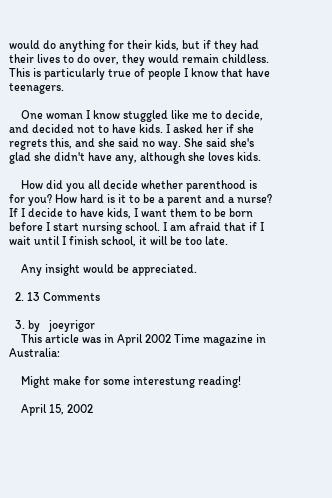would do anything for their kids, but if they had their lives to do over, they would remain childless. This is particularly true of people I know that have teenagers.

    One woman I know stuggled like me to decide, and decided not to have kids. I asked her if she regrets this, and she said no way. She said she's glad she didn't have any, although she loves kids.

    How did you all decide whether parenthood is for you? How hard is it to be a parent and a nurse? If I decide to have kids, I want them to be born before I start nursing school. I am afraid that if I wait until I finish school, it will be too late.

    Any insight would be appreciated.

  2. 13 Comments

  3. by   joeyrigor
    This article was in April 2002 Time magazine in Australia:

    Might make for some interestung reading!

    April 15, 2002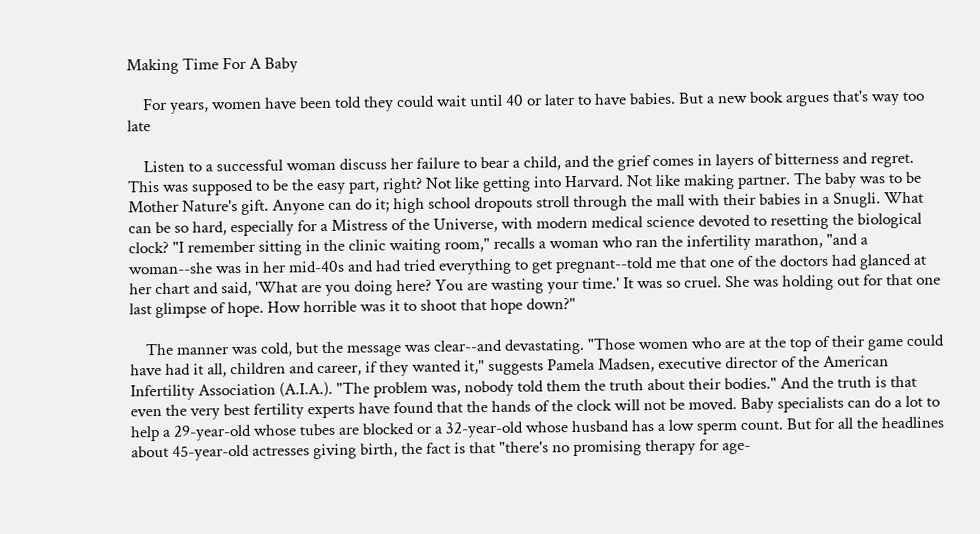Making Time For A Baby

    For years, women have been told they could wait until 40 or later to have babies. But a new book argues that's way too late

    Listen to a successful woman discuss her failure to bear a child, and the grief comes in layers of bitterness and regret. This was supposed to be the easy part, right? Not like getting into Harvard. Not like making partner. The baby was to be Mother Nature's gift. Anyone can do it; high school dropouts stroll through the mall with their babies in a Snugli. What can be so hard, especially for a Mistress of the Universe, with modern medical science devoted to resetting the biological clock? "I remember sitting in the clinic waiting room," recalls a woman who ran the infertility marathon, "and a woman--she was in her mid-40s and had tried everything to get pregnant--told me that one of the doctors had glanced at her chart and said, 'What are you doing here? You are wasting your time.' It was so cruel. She was holding out for that one last glimpse of hope. How horrible was it to shoot that hope down?"

    The manner was cold, but the message was clear--and devastating. "Those women who are at the top of their game could have had it all, children and career, if they wanted it," suggests Pamela Madsen, executive director of the American Infertility Association (A.I.A.). "The problem was, nobody told them the truth about their bodies." And the truth is that even the very best fertility experts have found that the hands of the clock will not be moved. Baby specialists can do a lot to help a 29-year-old whose tubes are blocked or a 32-year-old whose husband has a low sperm count. But for all the headlines about 45-year-old actresses giving birth, the fact is that "there's no promising therapy for age-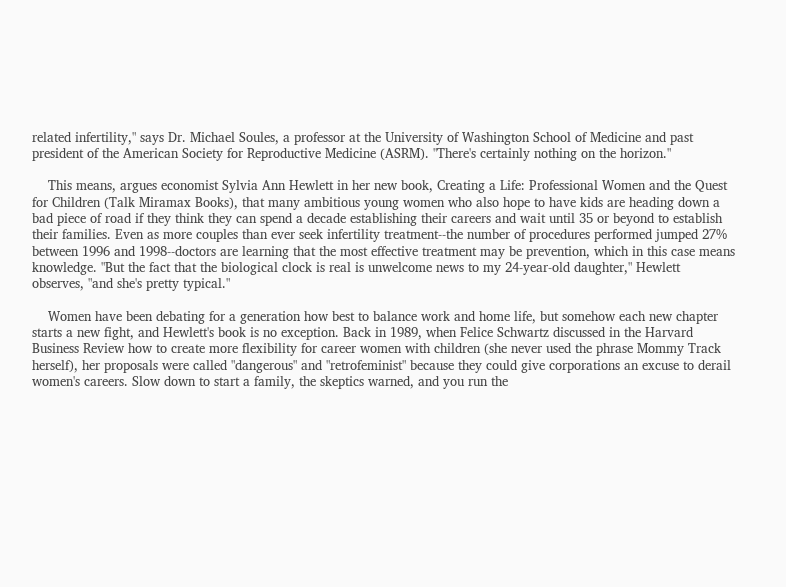related infertility," says Dr. Michael Soules, a professor at the University of Washington School of Medicine and past president of the American Society for Reproductive Medicine (ASRM). "There's certainly nothing on the horizon."

    This means, argues economist Sylvia Ann Hewlett in her new book, Creating a Life: Professional Women and the Quest for Children (Talk Miramax Books), that many ambitious young women who also hope to have kids are heading down a bad piece of road if they think they can spend a decade establishing their careers and wait until 35 or beyond to establish their families. Even as more couples than ever seek infertility treatment--the number of procedures performed jumped 27% between 1996 and 1998--doctors are learning that the most effective treatment may be prevention, which in this case means knowledge. "But the fact that the biological clock is real is unwelcome news to my 24-year-old daughter," Hewlett observes, "and she's pretty typical."

    Women have been debating for a generation how best to balance work and home life, but somehow each new chapter starts a new fight, and Hewlett's book is no exception. Back in 1989, when Felice Schwartz discussed in the Harvard Business Review how to create more flexibility for career women with children (she never used the phrase Mommy Track herself), her proposals were called "dangerous" and "retrofeminist" because they could give corporations an excuse to derail women's careers. Slow down to start a family, the skeptics warned, and you run the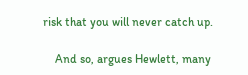risk that you will never catch up.

    And so, argues Hewlett, many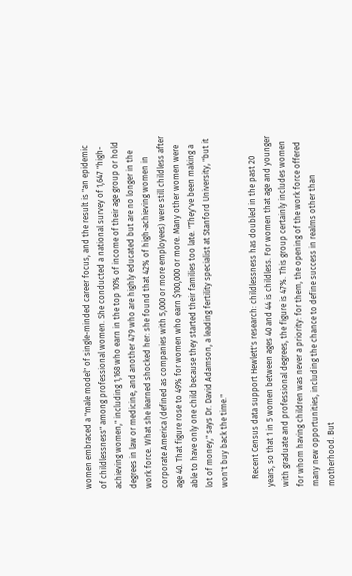women embraced a "male model" of single-minded career focus, and the result is "an epidemic of childlessness" among professional women. She conducted a national survey of 1,647 "high-achieving women," including 1,168 who earn in the top 10% of income of their age group or hold degrees in law or medicine, and another 479 who are highly educated but are no longer in the work force. What she learned shocked her: she found that 42% of high-achieving women in corporate America (defined as companies with 5,000 or more employees) were still childless after age 40. That figure rose to 49% for women who earn $100,000 or more. Many other women were able to have only one child because they started their families too late. "They've been making a lot of money," says Dr. David Adamson, a leading fertility specialist at Stanford University, "but it won't buy back the time."

    Recent Census data support Hewlett's research: childlessness has doubled in the past 20 years, so that 1 in 5 women between ages 40 and 44 is childless. For women that age and younger with graduate and professional degrees, the figure is 47%. This group certainly includes women for whom having children was never a priority: for them, the opening of the work force offered many new opportunities, including the chance to define success in realms other than motherhood. But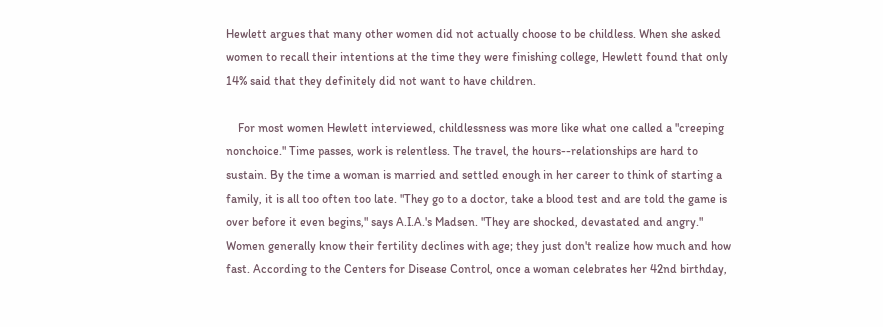Hewlett argues that many other women did not actually choose to be childless. When she asked women to recall their intentions at the time they were finishing college, Hewlett found that only 14% said that they definitely did not want to have children.

    For most women Hewlett interviewed, childlessness was more like what one called a "creeping nonchoice." Time passes, work is relentless. The travel, the hours--relationships are hard to sustain. By the time a woman is married and settled enough in her career to think of starting a family, it is all too often too late. "They go to a doctor, take a blood test and are told the game is over before it even begins," says A.I.A.'s Madsen. "They are shocked, devastated and angry." Women generally know their fertility declines with age; they just don't realize how much and how fast. According to the Centers for Disease Control, once a woman celebrates her 42nd birthday,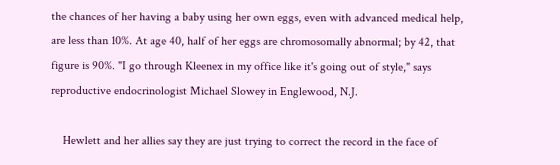the chances of her having a baby using her own eggs, even with advanced medical help, are less than 10%. At age 40, half of her eggs are chromosomally abnormal; by 42, that figure is 90%. "I go through Kleenex in my office like it's going out of style," says reproductive endocrinologist Michael Slowey in Englewood, N.J.

    Hewlett and her allies say they are just trying to correct the record in the face of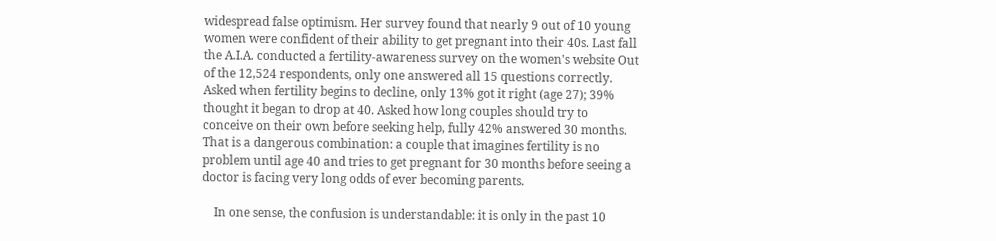widespread false optimism. Her survey found that nearly 9 out of 10 young women were confident of their ability to get pregnant into their 40s. Last fall the A.I.A. conducted a fertility-awareness survey on the women's website Out of the 12,524 respondents, only one answered all 15 questions correctly. Asked when fertility begins to decline, only 13% got it right (age 27); 39% thought it began to drop at 40. Asked how long couples should try to conceive on their own before seeking help, fully 42% answered 30 months. That is a dangerous combination: a couple that imagines fertility is no problem until age 40 and tries to get pregnant for 30 months before seeing a doctor is facing very long odds of ever becoming parents.

    In one sense, the confusion is understandable: it is only in the past 10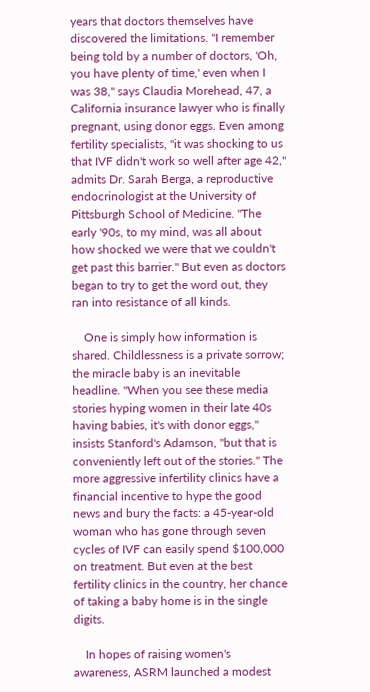years that doctors themselves have discovered the limitations. "I remember being told by a number of doctors, 'Oh, you have plenty of time,' even when I was 38," says Claudia Morehead, 47, a California insurance lawyer who is finally pregnant, using donor eggs. Even among fertility specialists, "it was shocking to us that IVF didn't work so well after age 42," admits Dr. Sarah Berga, a reproductive endocrinologist at the University of Pittsburgh School of Medicine. "The early '90s, to my mind, was all about how shocked we were that we couldn't get past this barrier." But even as doctors began to try to get the word out, they ran into resistance of all kinds.

    One is simply how information is shared. Childlessness is a private sorrow; the miracle baby is an inevitable headline. "When you see these media stories hyping women in their late 40s having babies, it's with donor eggs," insists Stanford's Adamson, "but that is conveniently left out of the stories." The more aggressive infertility clinics have a financial incentive to hype the good news and bury the facts: a 45-year-old woman who has gone through seven cycles of IVF can easily spend $100,000 on treatment. But even at the best fertility clinics in the country, her chance of taking a baby home is in the single digits.

    In hopes of raising women's awareness, ASRM launched a modest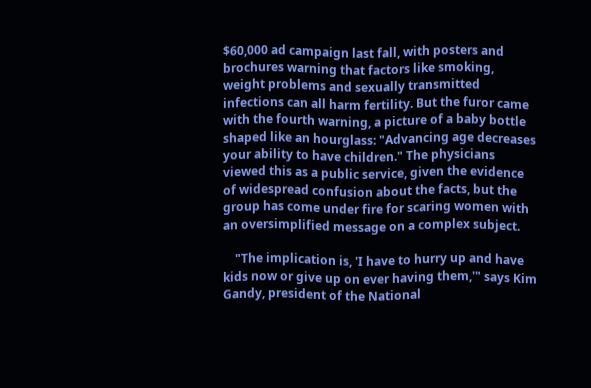$60,000 ad campaign last fall, with posters and brochures warning that factors like smoking, weight problems and sexually transmitted infections can all harm fertility. But the furor came with the fourth warning, a picture of a baby bottle shaped like an hourglass: "Advancing age decreases your ability to have children." The physicians viewed this as a public service, given the evidence of widespread confusion about the facts, but the group has come under fire for scaring women with an oversimplified message on a complex subject.

    "The implication is, 'I have to hurry up and have kids now or give up on ever having them,'" says Kim Gandy, president of the National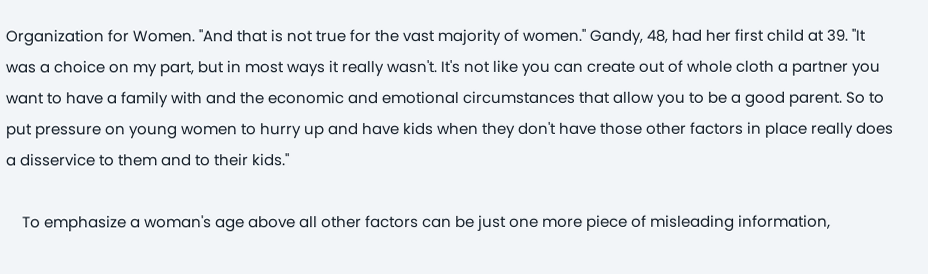Organization for Women. "And that is not true for the vast majority of women." Gandy, 48, had her first child at 39. "It was a choice on my part, but in most ways it really wasn't. It's not like you can create out of whole cloth a partner you want to have a family with and the economic and emotional circumstances that allow you to be a good parent. So to put pressure on young women to hurry up and have kids when they don't have those other factors in place really does a disservice to them and to their kids."

    To emphasize a woman's age above all other factors can be just one more piece of misleading information,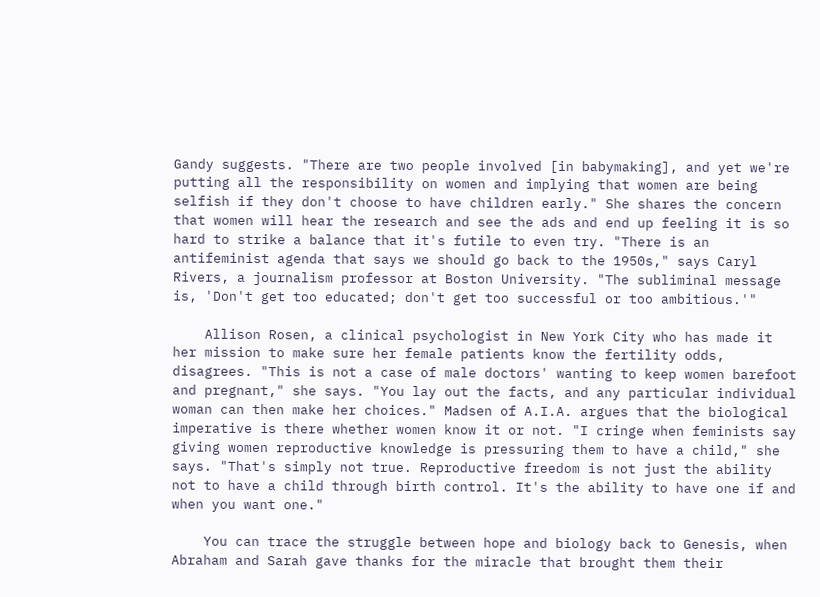Gandy suggests. "There are two people involved [in babymaking], and yet we're putting all the responsibility on women and implying that women are being selfish if they don't choose to have children early." She shares the concern that women will hear the research and see the ads and end up feeling it is so hard to strike a balance that it's futile to even try. "There is an antifeminist agenda that says we should go back to the 1950s," says Caryl Rivers, a journalism professor at Boston University. "The subliminal message is, 'Don't get too educated; don't get too successful or too ambitious.'"

    Allison Rosen, a clinical psychologist in New York City who has made it her mission to make sure her female patients know the fertility odds, disagrees. "This is not a case of male doctors' wanting to keep women barefoot and pregnant," she says. "You lay out the facts, and any particular individual woman can then make her choices." Madsen of A.I.A. argues that the biological imperative is there whether women know it or not. "I cringe when feminists say giving women reproductive knowledge is pressuring them to have a child," she says. "That's simply not true. Reproductive freedom is not just the ability not to have a child through birth control. It's the ability to have one if and when you want one."

    You can trace the struggle between hope and biology back to Genesis, when Abraham and Sarah gave thanks for the miracle that brought them their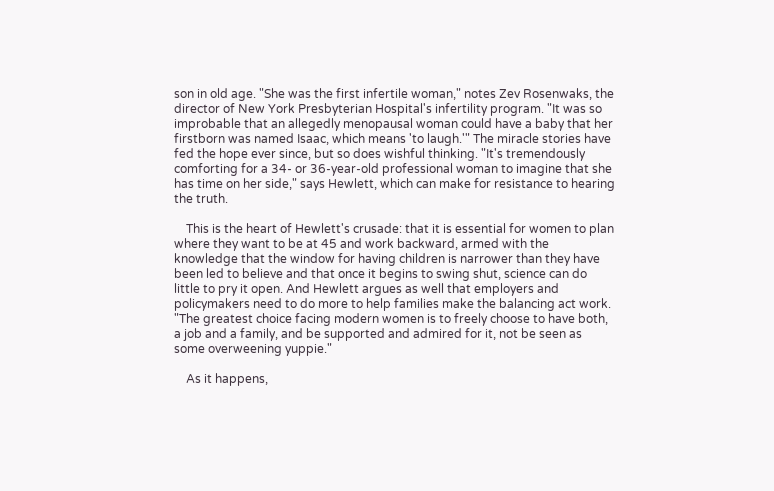son in old age. "She was the first infertile woman," notes Zev Rosenwaks, the director of New York Presbyterian Hospital's infertility program. "It was so improbable that an allegedly menopausal woman could have a baby that her firstborn was named Isaac, which means 'to laugh.'" The miracle stories have fed the hope ever since, but so does wishful thinking. "It's tremendously comforting for a 34- or 36-year-old professional woman to imagine that she has time on her side," says Hewlett, which can make for resistance to hearing the truth.

    This is the heart of Hewlett's crusade: that it is essential for women to plan where they want to be at 45 and work backward, armed with the knowledge that the window for having children is narrower than they have been led to believe and that once it begins to swing shut, science can do little to pry it open. And Hewlett argues as well that employers and policymakers need to do more to help families make the balancing act work. "The greatest choice facing modern women is to freely choose to have both, a job and a family, and be supported and admired for it, not be seen as some overweening yuppie."

    As it happens,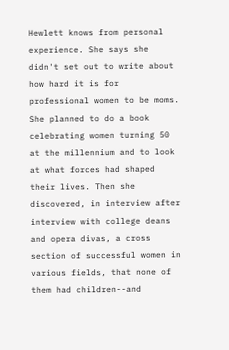Hewlett knows from personal experience. She says she didn't set out to write about how hard it is for professional women to be moms. She planned to do a book celebrating women turning 50 at the millennium and to look at what forces had shaped their lives. Then she discovered, in interview after interview with college deans and opera divas, a cross section of successful women in various fields, that none of them had children--and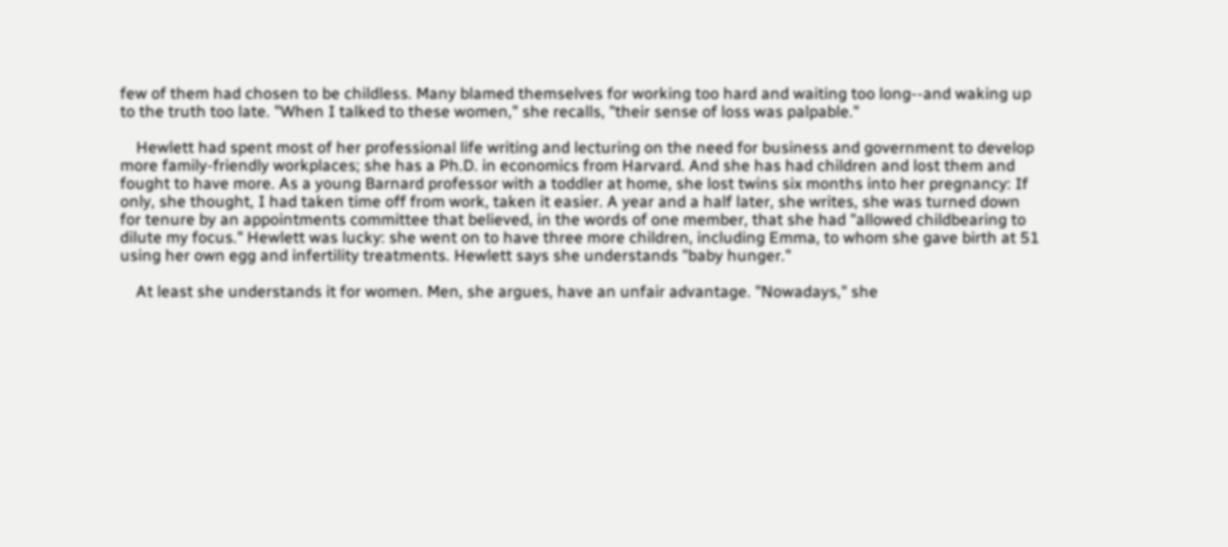few of them had chosen to be childless. Many blamed themselves for working too hard and waiting too long--and waking up to the truth too late. "When I talked to these women," she recalls, "their sense of loss was palpable."

    Hewlett had spent most of her professional life writing and lecturing on the need for business and government to develop more family-friendly workplaces; she has a Ph.D. in economics from Harvard. And she has had children and lost them and fought to have more. As a young Barnard professor with a toddler at home, she lost twins six months into her pregnancy: If only, she thought, I had taken time off from work, taken it easier. A year and a half later, she writes, she was turned down for tenure by an appointments committee that believed, in the words of one member, that she had "allowed childbearing to dilute my focus." Hewlett was lucky: she went on to have three more children, including Emma, to whom she gave birth at 51 using her own egg and infertility treatments. Hewlett says she understands "baby hunger."

    At least she understands it for women. Men, she argues, have an unfair advantage. "Nowadays," she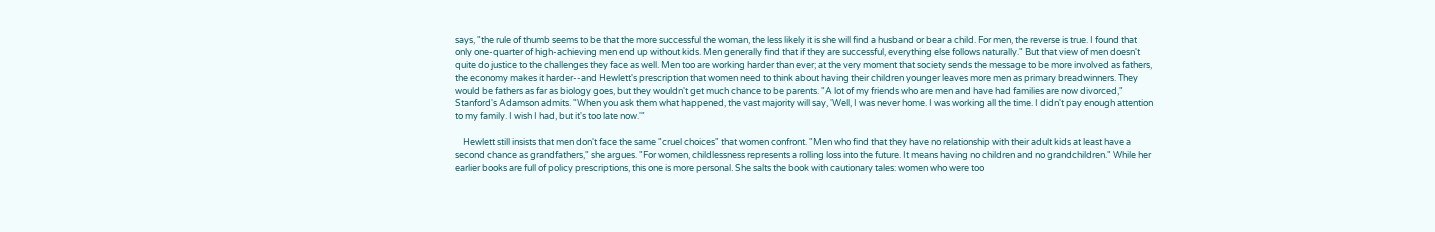says, "the rule of thumb seems to be that the more successful the woman, the less likely it is she will find a husband or bear a child. For men, the reverse is true. I found that only one-quarter of high-achieving men end up without kids. Men generally find that if they are successful, everything else follows naturally." But that view of men doesn't quite do justice to the challenges they face as well. Men too are working harder than ever; at the very moment that society sends the message to be more involved as fathers, the economy makes it harder--and Hewlett's prescription that women need to think about having their children younger leaves more men as primary breadwinners. They would be fathers as far as biology goes, but they wouldn't get much chance to be parents. "A lot of my friends who are men and have had families are now divorced," Stanford's Adamson admits. "When you ask them what happened, the vast majority will say, 'Well, I was never home. I was working all the time. I didn't pay enough attention to my family. I wish I had, but it's too late now.'"

    Hewlett still insists that men don't face the same "cruel choices" that women confront. "Men who find that they have no relationship with their adult kids at least have a second chance as grandfathers," she argues. "For women, childlessness represents a rolling loss into the future. It means having no children and no grandchildren." While her earlier books are full of policy prescriptions, this one is more personal. She salts the book with cautionary tales: women who were too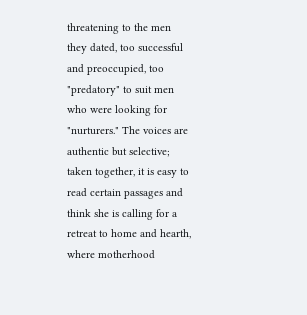threatening to the men they dated, too successful and preoccupied, too "predatory" to suit men who were looking for "nurturers." The voices are authentic but selective; taken together, it is easy to read certain passages and think she is calling for a retreat to home and hearth, where motherhood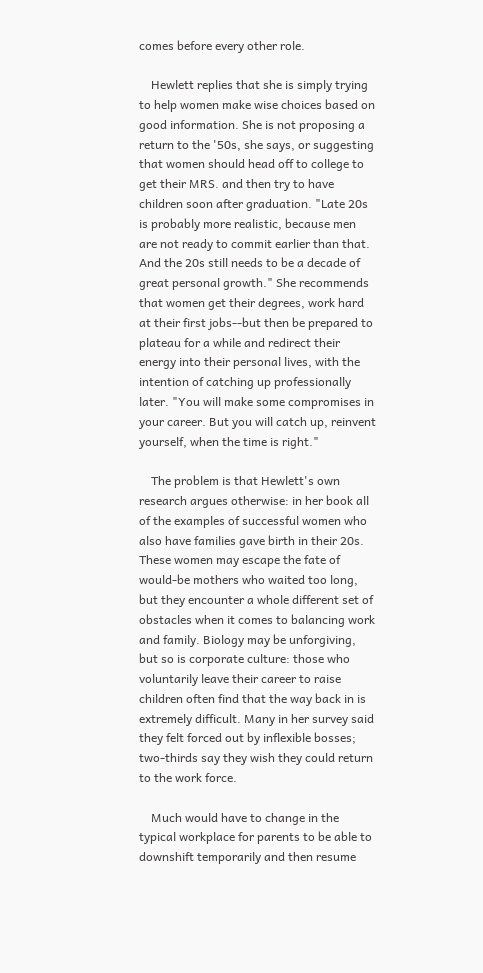comes before every other role.

    Hewlett replies that she is simply trying to help women make wise choices based on good information. She is not proposing a return to the '50s, she says, or suggesting that women should head off to college to get their MRS. and then try to have children soon after graduation. "Late 20s is probably more realistic, because men are not ready to commit earlier than that. And the 20s still needs to be a decade of great personal growth." She recommends that women get their degrees, work hard at their first jobs--but then be prepared to plateau for a while and redirect their energy into their personal lives, with the intention of catching up professionally later. "You will make some compromises in your career. But you will catch up, reinvent yourself, when the time is right."

    The problem is that Hewlett's own research argues otherwise: in her book all of the examples of successful women who also have families gave birth in their 20s. These women may escape the fate of would-be mothers who waited too long, but they encounter a whole different set of obstacles when it comes to balancing work and family. Biology may be unforgiving, but so is corporate culture: those who voluntarily leave their career to raise children often find that the way back in is extremely difficult. Many in her survey said they felt forced out by inflexible bosses; two-thirds say they wish they could return to the work force.

    Much would have to change in the typical workplace for parents to be able to downshift temporarily and then resume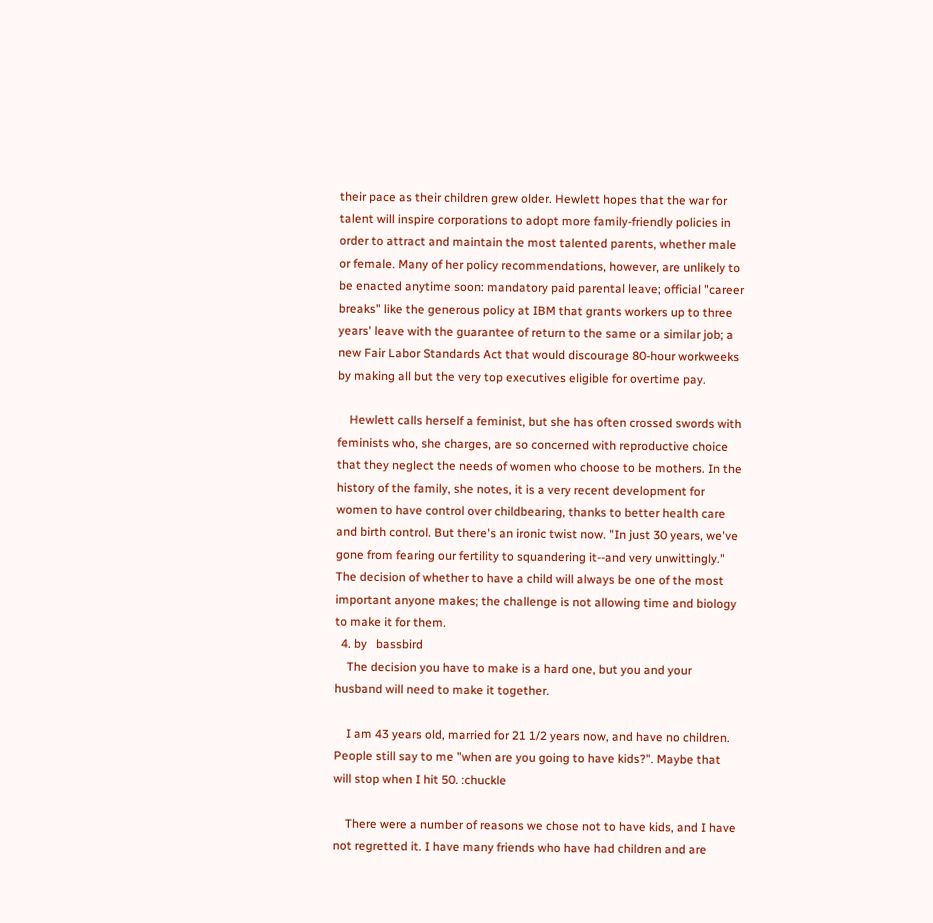their pace as their children grew older. Hewlett hopes that the war for talent will inspire corporations to adopt more family-friendly policies in order to attract and maintain the most talented parents, whether male or female. Many of her policy recommendations, however, are unlikely to be enacted anytime soon: mandatory paid parental leave; official "career breaks" like the generous policy at IBM that grants workers up to three years' leave with the guarantee of return to the same or a similar job; a new Fair Labor Standards Act that would discourage 80-hour workweeks by making all but the very top executives eligible for overtime pay.

    Hewlett calls herself a feminist, but she has often crossed swords with feminists who, she charges, are so concerned with reproductive choice that they neglect the needs of women who choose to be mothers. In the history of the family, she notes, it is a very recent development for women to have control over childbearing, thanks to better health care and birth control. But there's an ironic twist now. "In just 30 years, we've gone from fearing our fertility to squandering it--and very unwittingly." The decision of whether to have a child will always be one of the most important anyone makes; the challenge is not allowing time and biology to make it for them.
  4. by   bassbird
    The decision you have to make is a hard one, but you and your husband will need to make it together.

    I am 43 years old, married for 21 1/2 years now, and have no children. People still say to me "when are you going to have kids?". Maybe that will stop when I hit 50. :chuckle

    There were a number of reasons we chose not to have kids, and I have not regretted it. I have many friends who have had children and are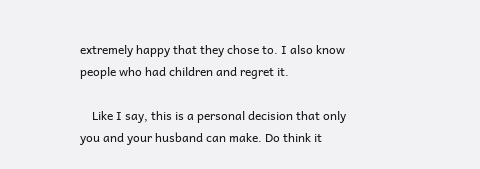extremely happy that they chose to. I also know people who had children and regret it.

    Like I say, this is a personal decision that only you and your husband can make. Do think it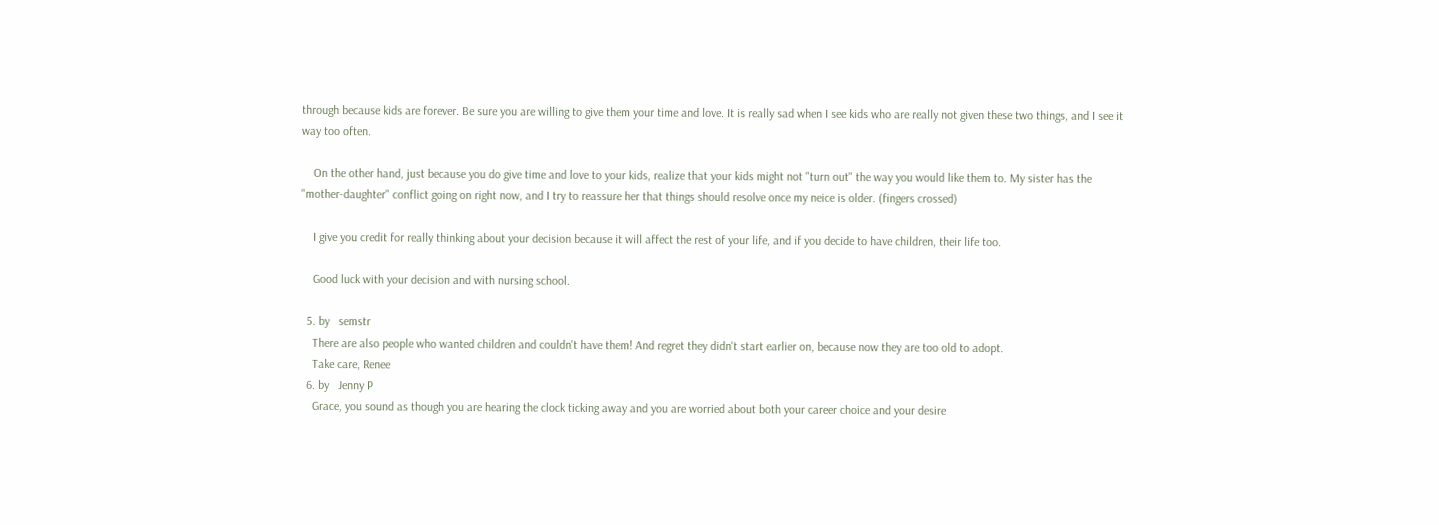through because kids are forever. Be sure you are willing to give them your time and love. It is really sad when I see kids who are really not given these two things, and I see it way too often.

    On the other hand, just because you do give time and love to your kids, realize that your kids might not "turn out" the way you would like them to. My sister has the "mother-daughter" conflict going on right now, and I try to reassure her that things should resolve once my neice is older. (fingers crossed)

    I give you credit for really thinking about your decision because it will affect the rest of your life, and if you decide to have children, their life too.

    Good luck with your decision and with nursing school.

  5. by   semstr
    There are also people who wanted children and couldn't have them! And regret they didn't start earlier on, because now they are too old to adopt.
    Take care, Renee
  6. by   Jenny P
    Grace, you sound as though you are hearing the clock ticking away and you are worried about both your career choice and your desire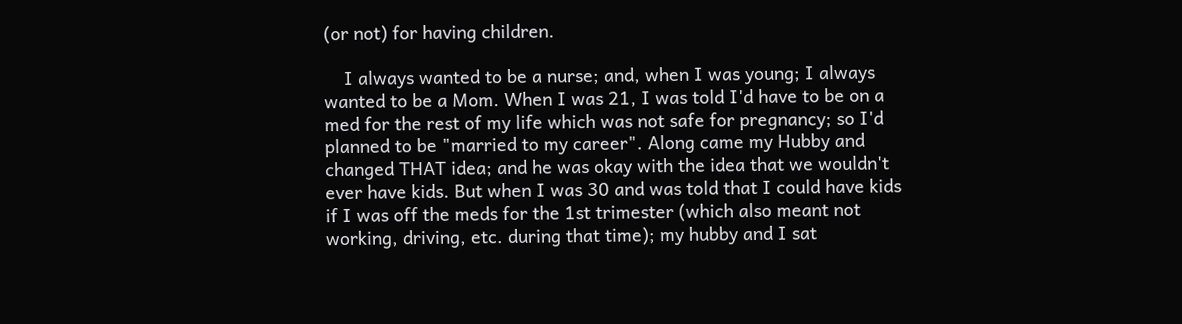(or not) for having children.

    I always wanted to be a nurse; and, when I was young; I always wanted to be a Mom. When I was 21, I was told I'd have to be on a med for the rest of my life which was not safe for pregnancy; so I'd planned to be "married to my career". Along came my Hubby and changed THAT idea; and he was okay with the idea that we wouldn't ever have kids. But when I was 30 and was told that I could have kids if I was off the meds for the 1st trimester (which also meant not working, driving, etc. during that time); my hubby and I sat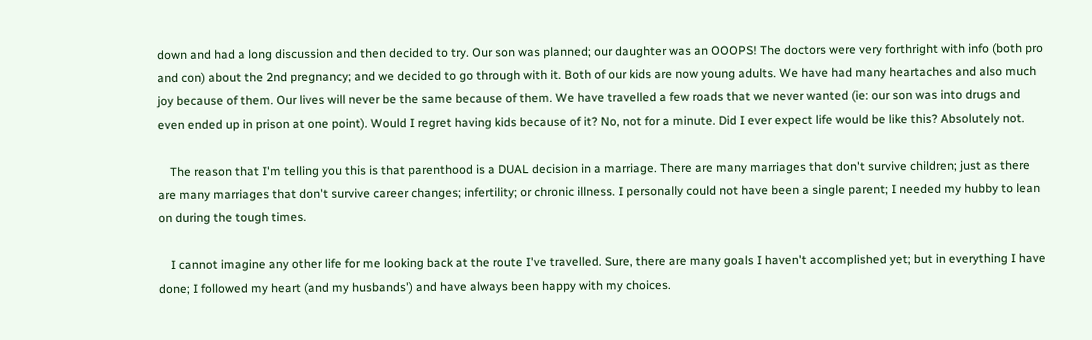down and had a long discussion and then decided to try. Our son was planned; our daughter was an OOOPS! The doctors were very forthright with info (both pro and con) about the 2nd pregnancy; and we decided to go through with it. Both of our kids are now young adults. We have had many heartaches and also much joy because of them. Our lives will never be the same because of them. We have travelled a few roads that we never wanted (ie: our son was into drugs and even ended up in prison at one point). Would I regret having kids because of it? No, not for a minute. Did I ever expect life would be like this? Absolutely not.

    The reason that I'm telling you this is that parenthood is a DUAL decision in a marriage. There are many marriages that don't survive children; just as there are many marriages that don't survive career changes; infertility; or chronic illness. I personally could not have been a single parent; I needed my hubby to lean on during the tough times.

    I cannot imagine any other life for me looking back at the route I've travelled. Sure, there are many goals I haven't accomplished yet; but in everything I have done; I followed my heart (and my husbands') and have always been happy with my choices.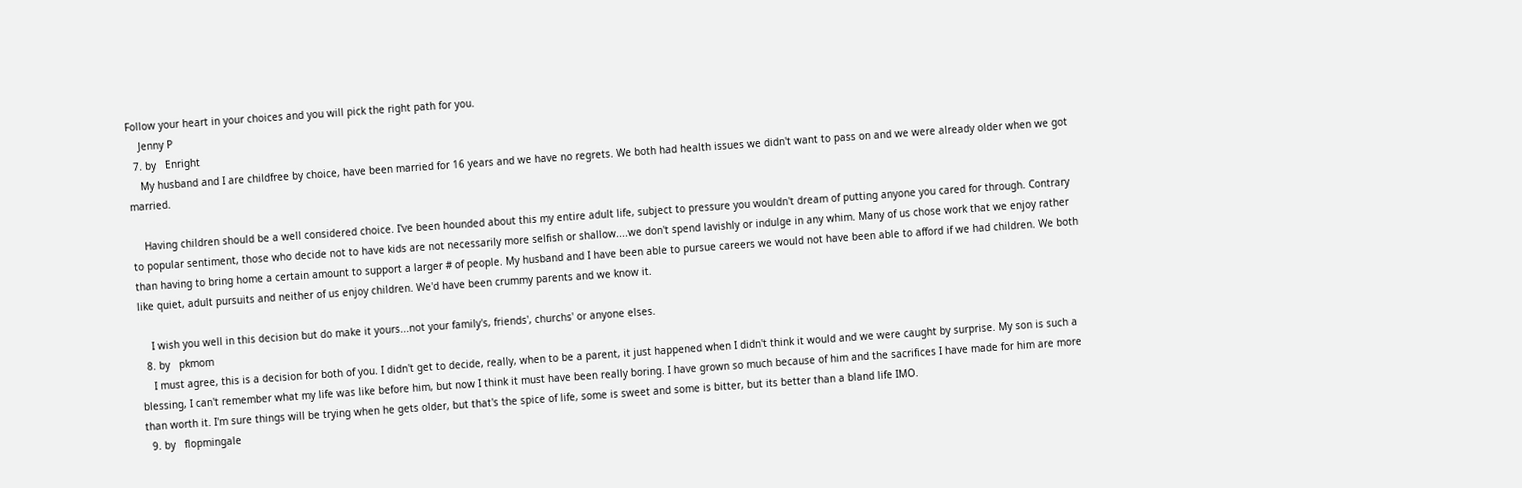Follow your heart in your choices and you will pick the right path for you.
    Jenny P
  7. by   Enright
    My husband and I are childfree by choice, have been married for 16 years and we have no regrets. We both had health issues we didn't want to pass on and we were already older when we got married.

    Having children should be a well considered choice. I've been hounded about this my entire adult life, subject to pressure you wouldn't dream of putting anyone you cared for through. Contrary to popular sentiment, those who decide not to have kids are not necessarily more selfish or shallow....we don't spend lavishly or indulge in any whim. Many of us chose work that we enjoy rather than having to bring home a certain amount to support a larger # of people. My husband and I have been able to pursue careers we would not have been able to afford if we had children. We both like quiet, adult pursuits and neither of us enjoy children. We'd have been crummy parents and we know it.

    I wish you well in this decision but do make it yours...not your family's, friends', churchs' or anyone elses.
  8. by   pkmom
    I must agree, this is a decision for both of you. I didn't get to decide, really, when to be a parent, it just happened when I didn't think it would and we were caught by surprise. My son is such a blessing, I can't remember what my life was like before him, but now I think it must have been really boring. I have grown so much because of him and the sacrifices I have made for him are more than worth it. I'm sure things will be trying when he gets older, but that's the spice of life, some is sweet and some is bitter, but its better than a bland life IMO.
  9. by   flopmingale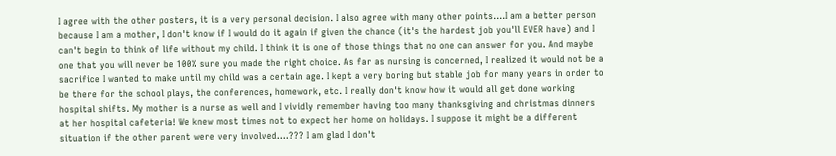I agree with the other posters, it is a very personal decision. I also agree with many other points....I am a better person because I am a mother, I don't know if I would do it again if given the chance (it's the hardest job you'll EVER have) and I can't begin to think of life without my child. I think it is one of those things that no one can answer for you. And maybe one that you will never be 100% sure you made the right choice. As far as nursing is concerned, I realized it would not be a sacrifice I wanted to make until my child was a certain age. I kept a very boring but stable job for many years in order to be there for the school plays, the conferences, homework, etc. I really don't know how it would all get done working hospital shifts. My mother is a nurse as well and I vividly remember having too many thanksgiving and christmas dinners at her hospital cafeteria! We knew most times not to expect her home on holidays. I suppose it might be a different situation if the other parent were very involved....??? I am glad I don't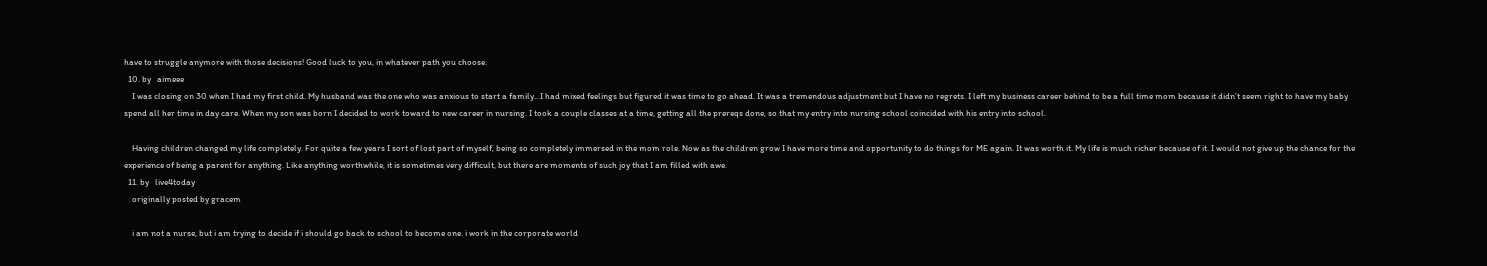have to struggle anymore with those decisions! Good luck to you, in whatever path you choose.
  10. by   aimeee
    I was closing on 30 when I had my first child. My husband was the one who was anxious to start a family...I had mixed feelings but figured it was time to go ahead. It was a tremendous adjustment but I have no regrets. I left my business career behind to be a full time mom because it didn't seem right to have my baby spend all her time in day care. When my son was born I decided to work toward to new career in nursing. I took a couple classes at a time, getting all the prereqs done, so that my entry into nursing school coincided with his entry into school.

    Having children changed my life completely. For quite a few years I sort of lost part of myself, being so completely immersed in the mom role. Now as the children grow I have more time and opportunity to do things for ME again. It was worth it. My life is much richer because of it. I would not give up the chance for the experience of being a parent for anything. Like anything worthwhile, it is sometimes very difficult, but there are moments of such joy that I am filled with awe.
  11. by   live4today
    originally posted by gracem

    i am not a nurse, but i am trying to decide if i should go back to school to become one. i work in the corporate world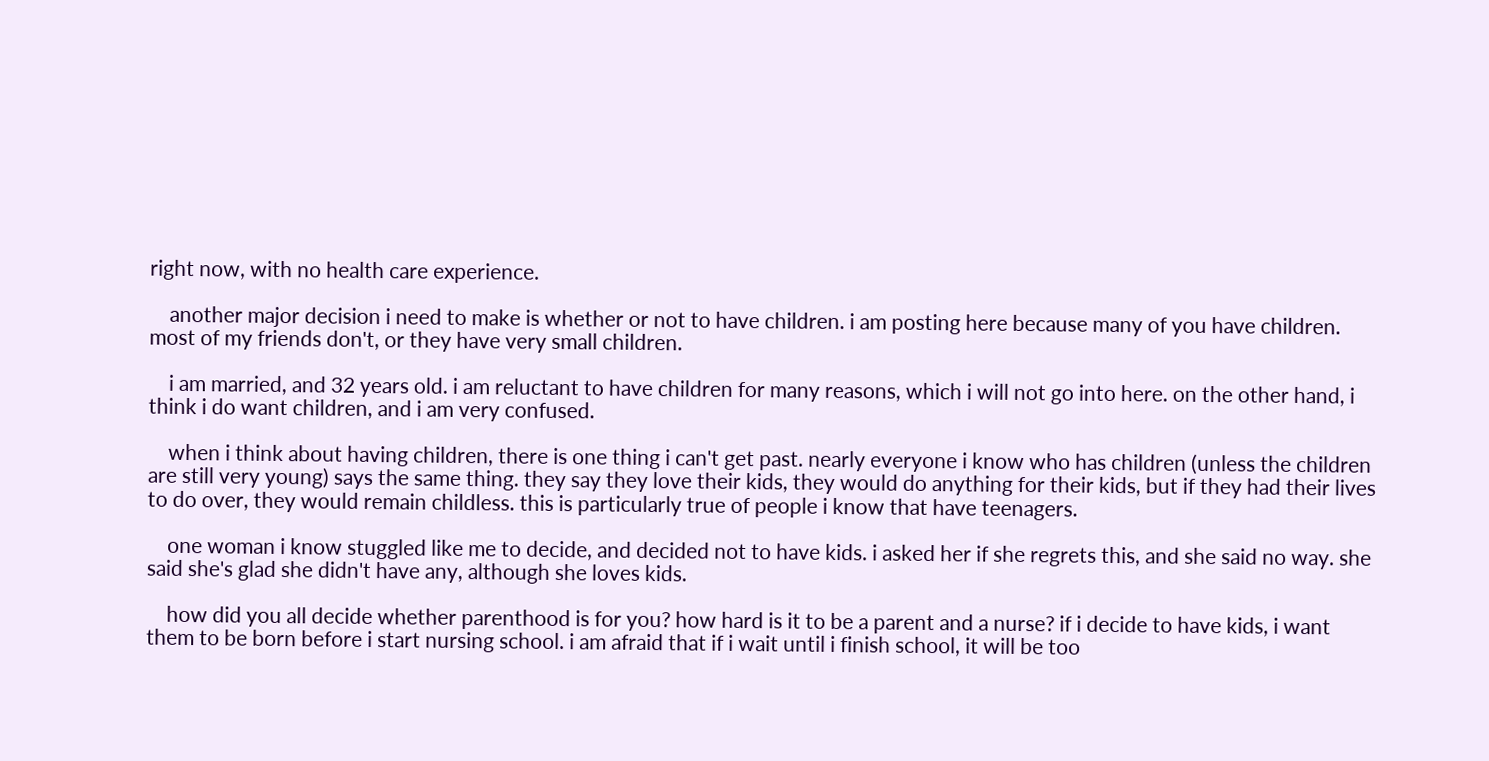right now, with no health care experience.

    another major decision i need to make is whether or not to have children. i am posting here because many of you have children. most of my friends don't, or they have very small children.

    i am married, and 32 years old. i am reluctant to have children for many reasons, which i will not go into here. on the other hand, i think i do want children, and i am very confused.

    when i think about having children, there is one thing i can't get past. nearly everyone i know who has children (unless the children are still very young) says the same thing. they say they love their kids, they would do anything for their kids, but if they had their lives to do over, they would remain childless. this is particularly true of people i know that have teenagers.

    one woman i know stuggled like me to decide, and decided not to have kids. i asked her if she regrets this, and she said no way. she said she's glad she didn't have any, although she loves kids.

    how did you all decide whether parenthood is for you? how hard is it to be a parent and a nurse? if i decide to have kids, i want them to be born before i start nursing school. i am afraid that if i wait until i finish school, it will be too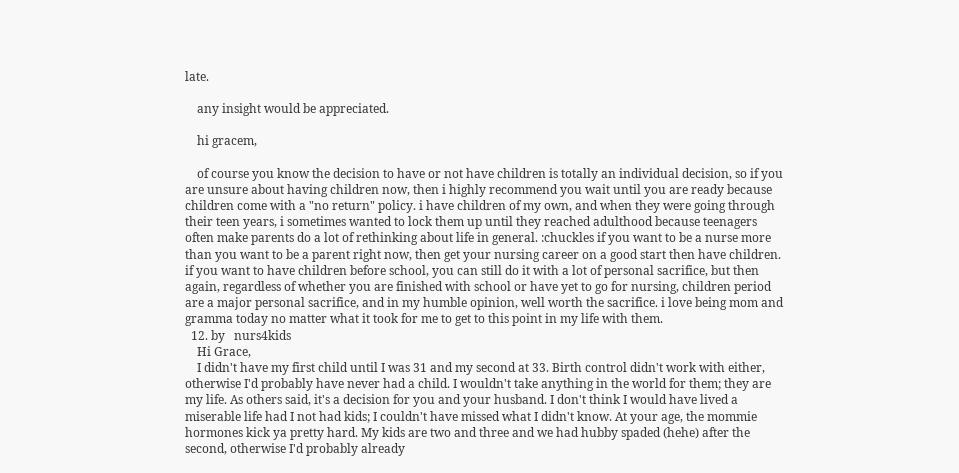late.

    any insight would be appreciated.

    hi gracem,

    of course you know the decision to have or not have children is totally an individual decision, so if you are unsure about having children now, then i highly recommend you wait until you are ready because children come with a "no return" policy. i have children of my own, and when they were going through their teen years, i sometimes wanted to lock them up until they reached adulthood because teenagers often make parents do a lot of rethinking about life in general. :chuckles if you want to be a nurse more than you want to be a parent right now, then get your nursing career on a good start then have children. if you want to have children before school, you can still do it with a lot of personal sacrifice, but then again, regardless of whether you are finished with school or have yet to go for nursing, children period are a major personal sacrifice, and in my humble opinion, well worth the sacrifice. i love being mom and gramma today no matter what it took for me to get to this point in my life with them.
  12. by   nurs4kids
    Hi Grace,
    I didn't have my first child until I was 31 and my second at 33. Birth control didn't work with either, otherwise I'd probably have never had a child. I wouldn't take anything in the world for them; they are my life. As others said, it's a decision for you and your husband. I don't think I would have lived a miserable life had I not had kids; I couldn't have missed what I didn't know. At your age, the mommie hormones kick ya pretty hard. My kids are two and three and we had hubby spaded (hehe) after the second, otherwise I'd probably already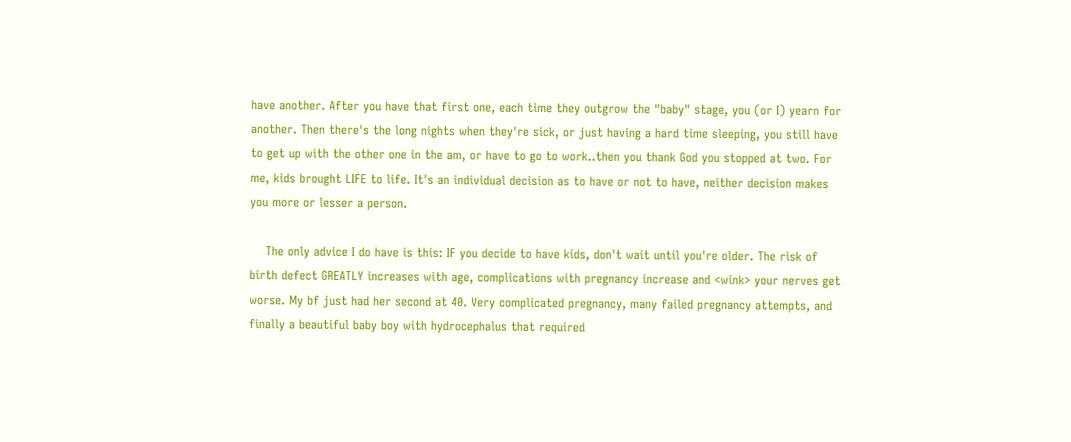have another. After you have that first one, each time they outgrow the "baby" stage, you (or I) yearn for another. Then there's the long nights when they're sick, or just having a hard time sleeping, you still have to get up with the other one in the am, or have to go to work..then you thank God you stopped at two. For me, kids brought LIFE to life. It's an individual decision as to have or not to have, neither decision makes you more or lesser a person.

    The only advice I do have is this: IF you decide to have kids, don't wait until you're older. The risk of birth defect GREATLY increases with age, complications with pregnancy increase and <wink> your nerves get worse. My bf just had her second at 40. Very complicated pregnancy, many failed pregnancy attempts, and finally a beautiful baby boy with hydrocephalus that required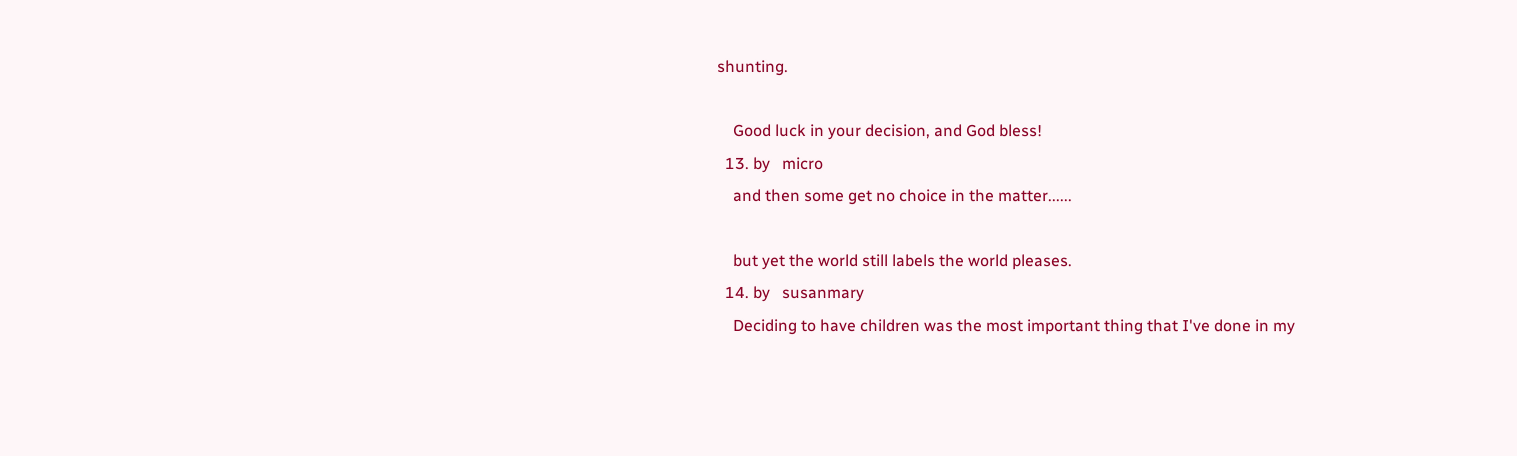shunting.

    Good luck in your decision, and God bless!
  13. by   micro
    and then some get no choice in the matter......

    but yet the world still labels the world pleases.
  14. by   susanmary
    Deciding to have children was the most important thing that I've done in my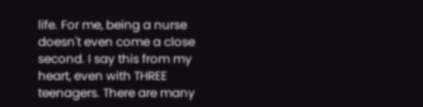life. For me, being a nurse doesn't even come a close second. I say this from my heart, even with THREE teenagers. There are many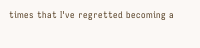times that I've regretted becoming a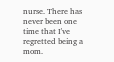nurse. There has never been one time that I've regretted being a mom.